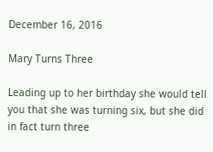December 16, 2016

Mary Turns Three

Leading up to her birthday she would tell you that she was turning six, but she did in fact turn three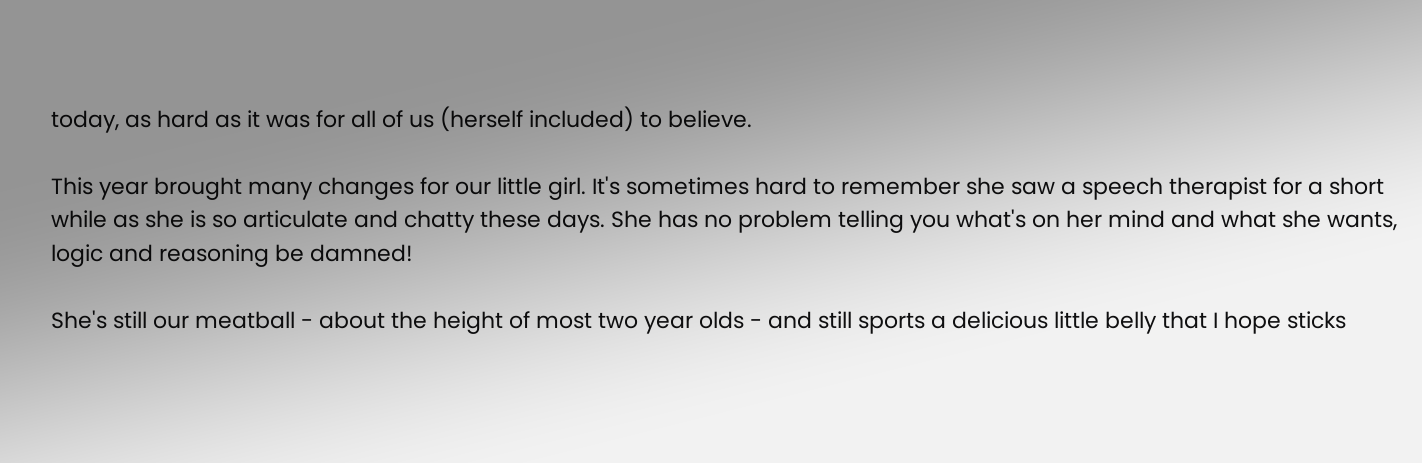today, as hard as it was for all of us (herself included) to believe.

This year brought many changes for our little girl. It's sometimes hard to remember she saw a speech therapist for a short while as she is so articulate and chatty these days. She has no problem telling you what's on her mind and what she wants, logic and reasoning be damned!

She's still our meatball - about the height of most two year olds - and still sports a delicious little belly that I hope sticks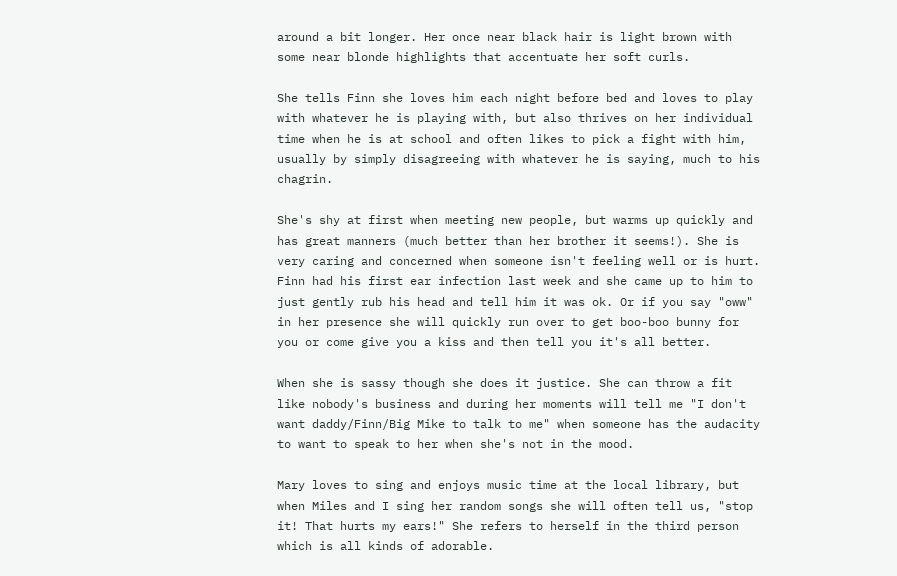around a bit longer. Her once near black hair is light brown with some near blonde highlights that accentuate her soft curls.

She tells Finn she loves him each night before bed and loves to play with whatever he is playing with, but also thrives on her individual time when he is at school and often likes to pick a fight with him, usually by simply disagreeing with whatever he is saying, much to his chagrin.

She's shy at first when meeting new people, but warms up quickly and has great manners (much better than her brother it seems!). She is very caring and concerned when someone isn't feeling well or is hurt. Finn had his first ear infection last week and she came up to him to just gently rub his head and tell him it was ok. Or if you say "oww" in her presence she will quickly run over to get boo-boo bunny for you or come give you a kiss and then tell you it's all better.

When she is sassy though she does it justice. She can throw a fit like nobody's business and during her moments will tell me "I don't want daddy/Finn/Big Mike to talk to me" when someone has the audacity to want to speak to her when she's not in the mood.

Mary loves to sing and enjoys music time at the local library, but when Miles and I sing her random songs she will often tell us, "stop it! That hurts my ears!" She refers to herself in the third person which is all kinds of adorable.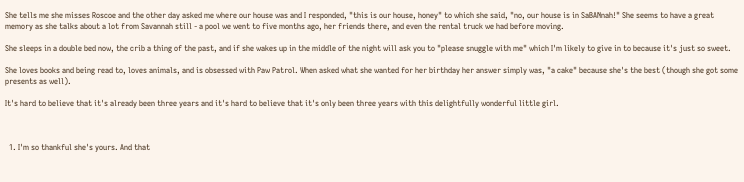She tells me she misses Roscoe and the other day asked me where our house was and I responded, "this is our house, honey" to which she said, "no, our house is in SaBANnah!" She seems to have a great memory as she talks about a lot from Savannah still - a pool we went to five months ago, her friends there, and even the rental truck we had before moving.

She sleeps in a double bed now, the crib a thing of the past, and if she wakes up in the middle of the night will ask you to "please snuggle with me" which I'm likely to give in to because it's just so sweet.

She loves books and being read to, loves animals, and is obsessed with Paw Patrol. When asked what she wanted for her birthday her answer simply was, "a cake" because she's the best (though she got some presents as well).

It's hard to believe that it's already been three years and it's hard to believe that it's only been three years with this delightfully wonderful little girl.



  1. I'm so thankful she's yours. And that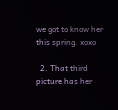we got to know her this spring. xoxo

  2. That third picture has her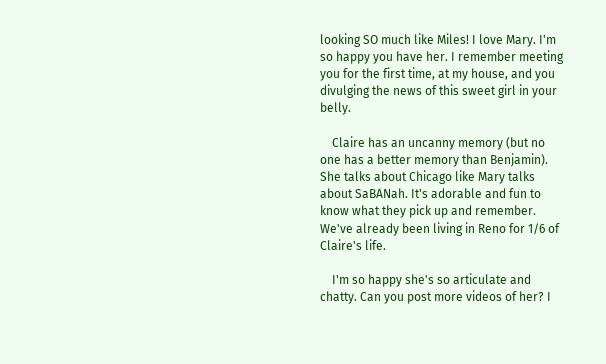looking SO much like Miles! I love Mary. I'm so happy you have her. I remember meeting you for the first time, at my house, and you divulging the news of this sweet girl in your belly.

    Claire has an uncanny memory (but no one has a better memory than Benjamin). She talks about Chicago like Mary talks about SaBANah. It's adorable and fun to know what they pick up and remember. We've already been living in Reno for 1/6 of Claire's life.

    I'm so happy she's so articulate and chatty. Can you post more videos of her? I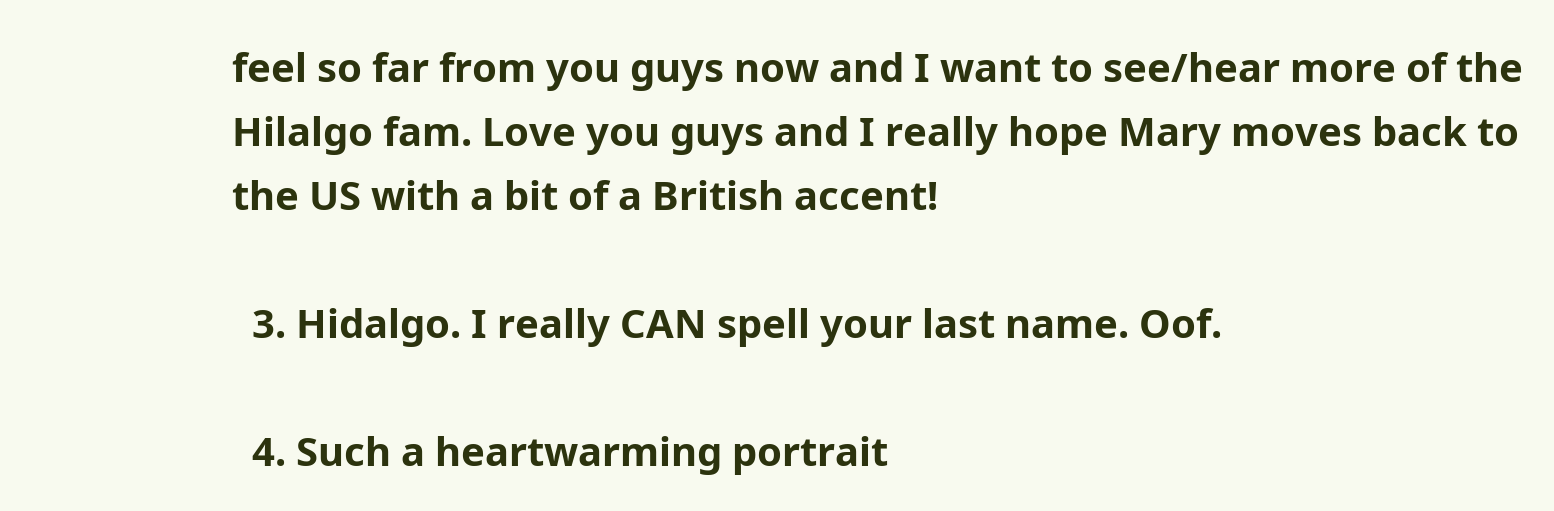feel so far from you guys now and I want to see/hear more of the Hilalgo fam. Love you guys and I really hope Mary moves back to the US with a bit of a British accent!

  3. Hidalgo. I really CAN spell your last name. Oof.

  4. Such a heartwarming portrait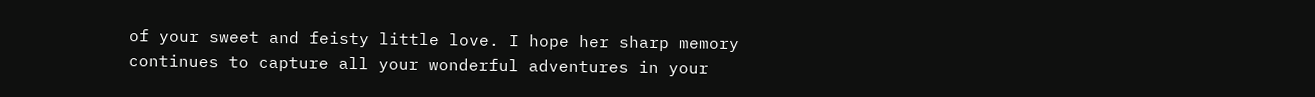of your sweet and feisty little love. I hope her sharp memory continues to capture all your wonderful adventures in your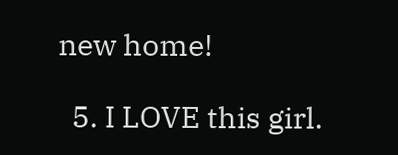new home!

  5. I LOVE this girl.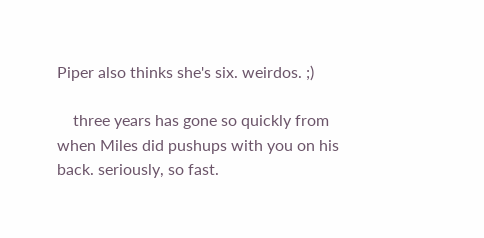Piper also thinks she's six. weirdos. ;)

    three years has gone so quickly from when Miles did pushups with you on his back. seriously, so fast.